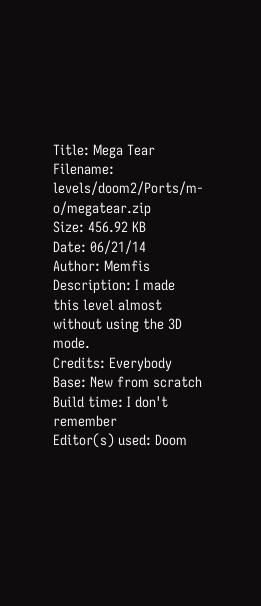Title: Mega Tear
Filename: levels/doom2/Ports/m-o/megatear.zip
Size: 456.92 KB
Date: 06/21/14
Author: Memfis
Description: I made this level almost without using the 3D mode.
Credits: Everybody
Base: New from scratch
Build time: I don't remember
Editor(s) used: Doom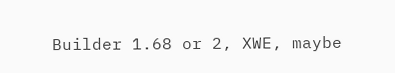Builder 1.68 or 2, XWE, maybe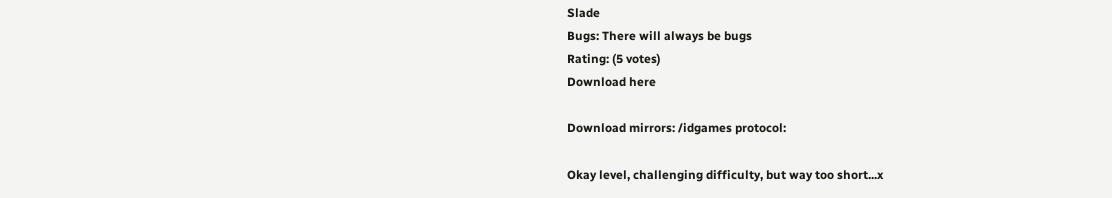Slade
Bugs: There will always be bugs
Rating: (5 votes)
Download here

Download mirrors: /idgames protocol:

Okay level, challenging difficulty, but way too short...x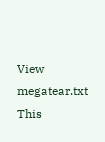View megatear.txt
This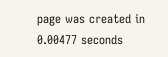page was created in 0.00477 seconds